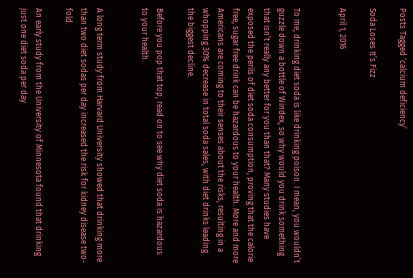Posts Tagged ‘calcium deficiency’

Soda Loses It’s Fizz

April 1, 2016


To me, drinking diet soda is like drinking poison. I mean, you wouldn’t guzzle down a bottle of Windex, so why would you drink something that isn’t really any better for you than that? Many studies have exposed the perils of diet soda consumption, proving that the calorie free, sugar free drink can be hazardous to your health. More and more Americans are coming to their senses about the risks, resulting in a whopping 30% decrease in total soda sales, with diet drinks leading the biggest decline.

Before you pop that top, read on to see why diet soda is hazardous to your health.


A long term study from Harvard University showed that drinking more than two diet sodas per day increased the risk for kidney disease two-fold.

An early study from the University of Minnesota found that drinking just one diet soda per day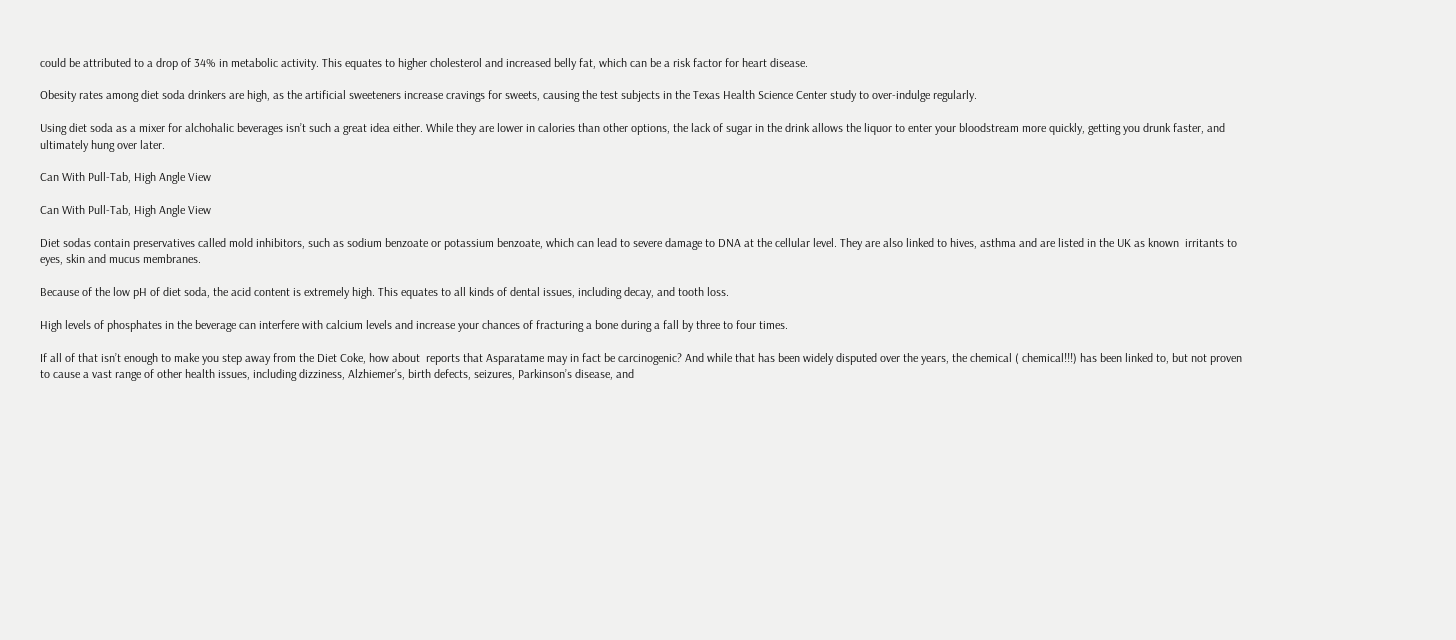could be attributed to a drop of 34% in metabolic activity. This equates to higher cholesterol and increased belly fat, which can be a risk factor for heart disease.

Obesity rates among diet soda drinkers are high, as the artificial sweeteners increase cravings for sweets, causing the test subjects in the Texas Health Science Center study to over-indulge regularly.

Using diet soda as a mixer for alchohalic beverages isn’t such a great idea either. While they are lower in calories than other options, the lack of sugar in the drink allows the liquor to enter your bloodstream more quickly, getting you drunk faster, and ultimately hung over later.

Can With Pull-Tab, High Angle View

Can With Pull-Tab, High Angle View

Diet sodas contain preservatives called mold inhibitors, such as sodium benzoate or potassium benzoate, which can lead to severe damage to DNA at the cellular level. They are also linked to hives, asthma and are listed in the UK as known  irritants to eyes, skin and mucus membranes.

Because of the low pH of diet soda, the acid content is extremely high. This equates to all kinds of dental issues, including decay, and tooth loss.

High levels of phosphates in the beverage can interfere with calcium levels and increase your chances of fracturing a bone during a fall by three to four times.

If all of that isn’t enough to make you step away from the Diet Coke, how about  reports that Asparatame may in fact be carcinogenic? And while that has been widely disputed over the years, the chemical ( chemical!!!) has been linked to, but not proven to cause a vast range of other health issues, including dizziness, Alzhiemer’s, birth defects, seizures, Parkinson’s disease, and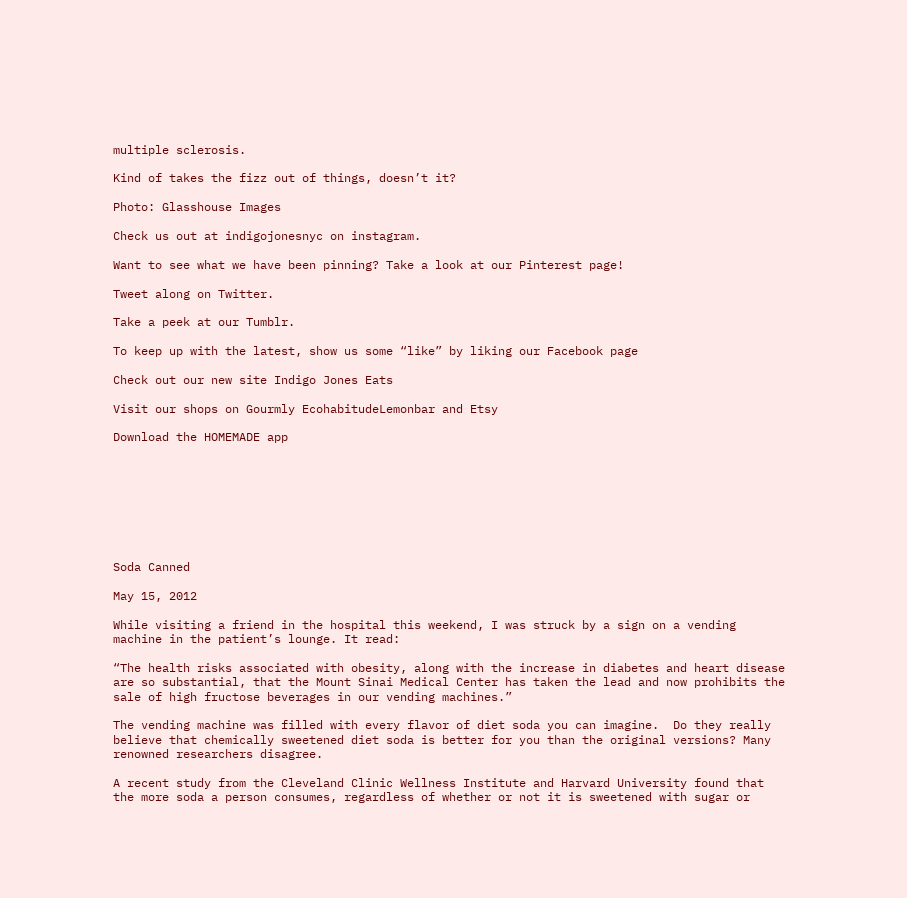multiple sclerosis.

Kind of takes the fizz out of things, doesn’t it?

Photo: Glasshouse Images

Check us out at indigojonesnyc on instagram.

Want to see what we have been pinning? Take a look at our Pinterest page!

Tweet along on Twitter.

Take a peek at our Tumblr.

To keep up with the latest, show us some “like” by liking our Facebook page

Check out our new site Indigo Jones Eats

Visit our shops on Gourmly EcohabitudeLemonbar and Etsy

Download the HOMEMADE app








Soda Canned

May 15, 2012

While visiting a friend in the hospital this weekend, I was struck by a sign on a vending machine in the patient’s lounge. It read:

“The health risks associated with obesity, along with the increase in diabetes and heart disease are so substantial, that the Mount Sinai Medical Center has taken the lead and now prohibits the sale of high fructose beverages in our vending machines.”

The vending machine was filled with every flavor of diet soda you can imagine.  Do they really believe that chemically sweetened diet soda is better for you than the original versions? Many renowned researchers disagree.

A recent study from the Cleveland Clinic Wellness Institute and Harvard University found that the more soda a person consumes, regardless of whether or not it is sweetened with sugar or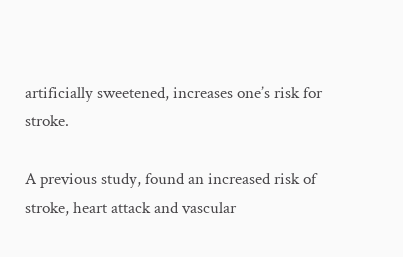artificially sweetened, increases one’s risk for stroke.

A previous study, found an increased risk of stroke, heart attack and vascular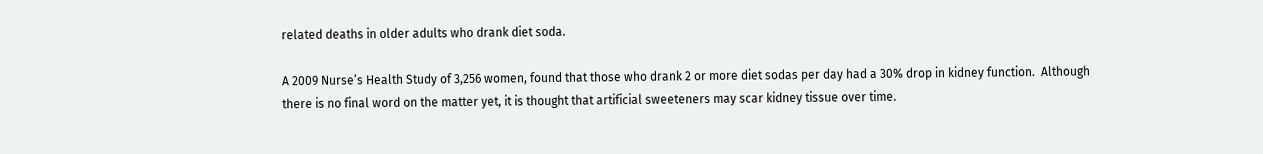related deaths in older adults who drank diet soda.

A 2009 Nurse’s Health Study of 3,256 women, found that those who drank 2 or more diet sodas per day had a 30% drop in kidney function.  Although there is no final word on the matter yet, it is thought that artificial sweeteners may scar kidney tissue over time.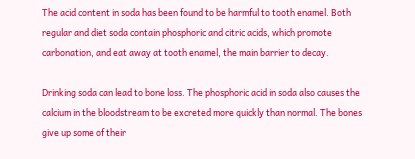The acid content in soda has been found to be harmful to tooth enamel. Both regular and diet soda contain phosphoric and citric acids, which promote carbonation, and eat away at tooth enamel, the main barrier to decay.

Drinking soda can lead to bone loss. The phosphoric acid in soda also causes the calcium in the bloodstream to be excreted more quickly than normal. The bones give up some of their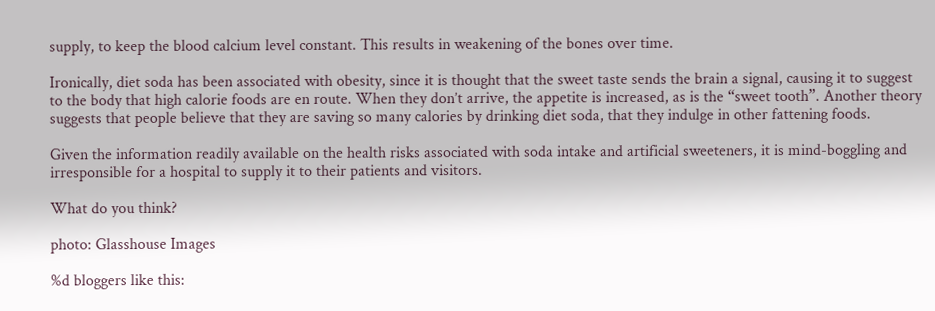supply, to keep the blood calcium level constant. This results in weakening of the bones over time.

Ironically, diet soda has been associated with obesity, since it is thought that the sweet taste sends the brain a signal, causing it to suggest to the body that high calorie foods are en route. When they don’t arrive, the appetite is increased, as is the “sweet tooth”. Another theory suggests that people believe that they are saving so many calories by drinking diet soda, that they indulge in other fattening foods.

Given the information readily available on the health risks associated with soda intake and artificial sweeteners, it is mind-boggling and irresponsible for a hospital to supply it to their patients and visitors.

What do you think?

photo: Glasshouse Images

%d bloggers like this: